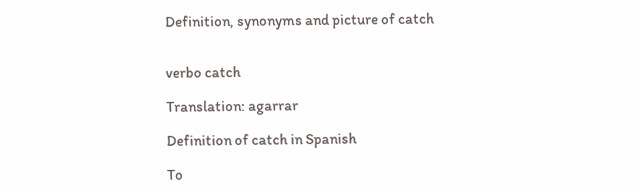Definition, synonyms and picture of catch


verbo catch

Translation: agarrar

Definition of catch in Spanish

To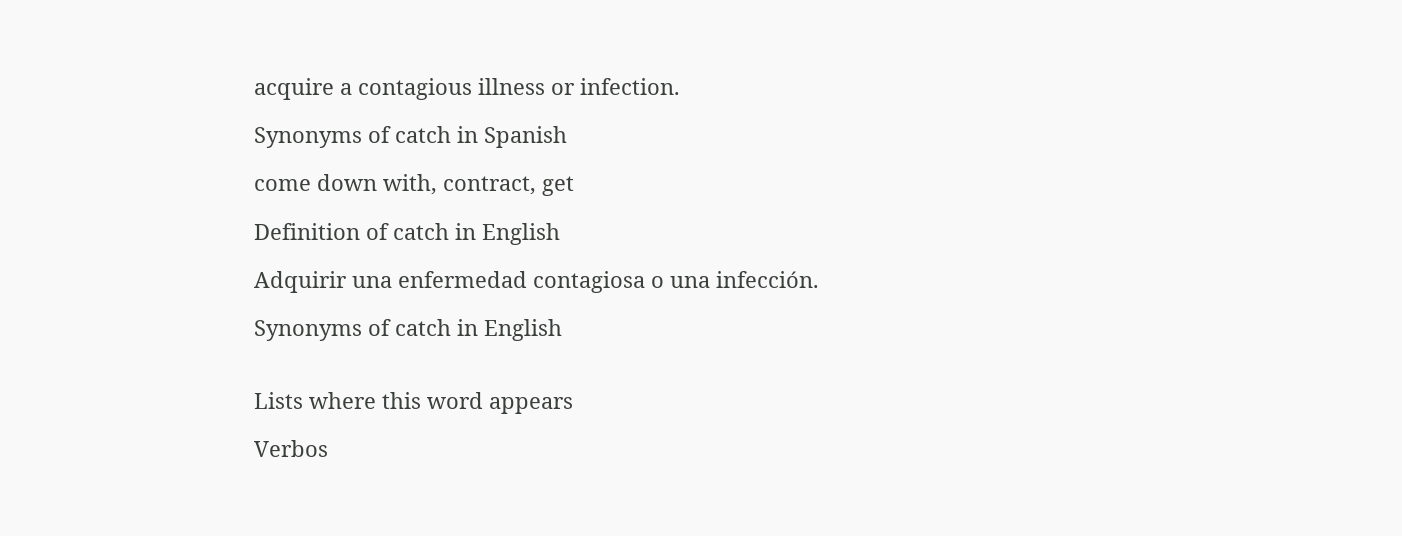acquire a contagious illness or infection.

Synonyms of catch in Spanish

come down with, contract, get

Definition of catch in English

Adquirir una enfermedad contagiosa o una infección.

Synonyms of catch in English


Lists where this word appears

Verbos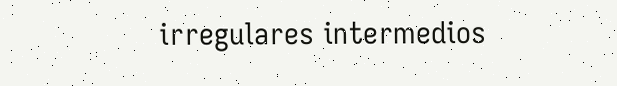irregulares intermedios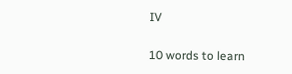IV

10 words to learn